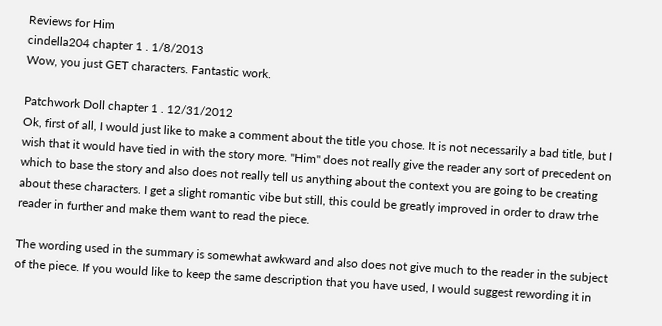Reviews for Him
cindella204 chapter 1 . 1/8/2013
Wow, you just GET characters. Fantastic work.

Patchwork Doll chapter 1 . 12/31/2012
Ok, first of all, I would just like to make a comment about the title you chose. It is not necessarily a bad title, but I wish that it would have tied in with the story more. "Him" does not really give the reader any sort of precedent on which to base the story and also does not really tell us anything about the context you are going to be creating about these characters. I get a slight romantic vibe but still, this could be greatly improved in order to draw trhe reader in further and make them want to read the piece.

The wording used in the summary is somewhat awkward and also does not give much to the reader in the subject of the piece. If you would like to keep the same description that you have used, I would suggest rewording it in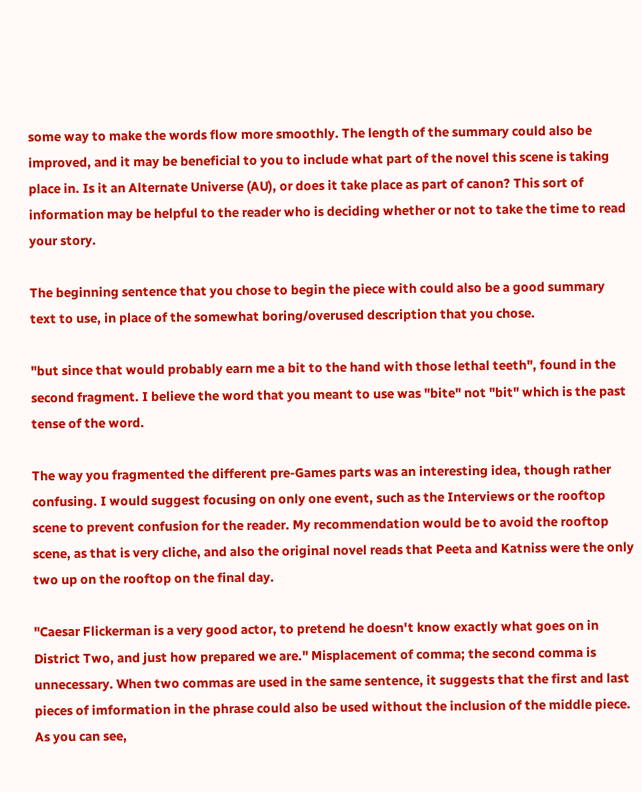some way to make the words flow more smoothly. The length of the summary could also be improved, and it may be beneficial to you to include what part of the novel this scene is taking place in. Is it an Alternate Universe (AU), or does it take place as part of canon? This sort of information may be helpful to the reader who is deciding whether or not to take the time to read your story.

The beginning sentence that you chose to begin the piece with could also be a good summary text to use, in place of the somewhat boring/overused description that you chose.

"but since that would probably earn me a bit to the hand with those lethal teeth", found in the second fragment. I believe the word that you meant to use was "bite" not "bit" which is the past tense of the word.

The way you fragmented the different pre-Games parts was an interesting idea, though rather confusing. I would suggest focusing on only one event, such as the Interviews or the rooftop scene to prevent confusion for the reader. My recommendation would be to avoid the rooftop scene, as that is very cliche, and also the original novel reads that Peeta and Katniss were the only two up on the rooftop on the final day.

"Caesar Flickerman is a very good actor, to pretend he doesn't know exactly what goes on in District Two, and just how prepared we are." Misplacement of comma; the second comma is unnecessary. When two commas are used in the same sentence, it suggests that the first and last pieces of imformation in the phrase could also be used without the inclusion of the middle piece. As you can see,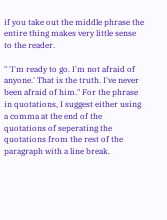if you take out the middle phrase the entire thing makes very little sense to the reader.

" 'I'm ready to go. I'm not afraid of anyone.' That is the truth. I've never been afraid of him." For the phrase in quotations, I suggest either using a comma at the end of the quotations of seperating the quotations from the rest of the paragraph with a line break.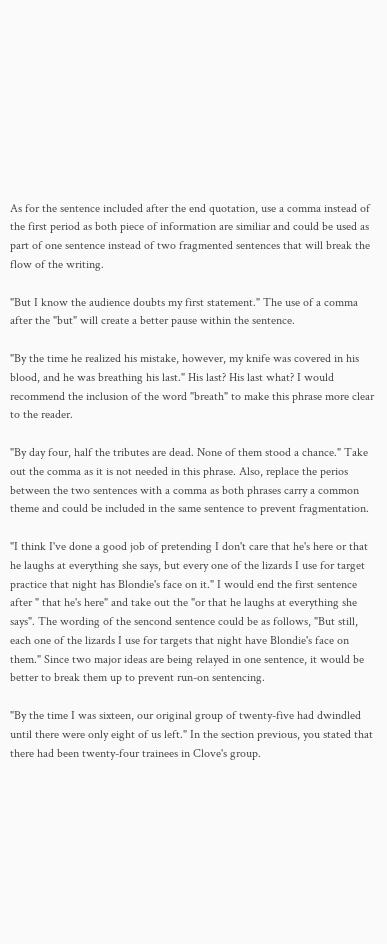As for the sentence included after the end quotation, use a comma instead of the first period as both piece of information are similiar and could be used as part of one sentence instead of two fragmented sentences that will break the flow of the writing.

"But I know the audience doubts my first statement." The use of a comma after the "but" will create a better pause within the sentence.

"By the time he realized his mistake, however, my knife was covered in his blood, and he was breathing his last." His last? His last what? I would recommend the inclusion of the word "breath" to make this phrase more clear to the reader.

"By day four, half the tributes are dead. None of them stood a chance." Take out the comma as it is not needed in this phrase. Also, replace the perios between the two sentences with a comma as both phrases carry a common theme and could be included in the same sentence to prevent fragmentation.

"I think I've done a good job of pretending I don't care that he's here or that he laughs at everything she says, but every one of the lizards I use for target practice that night has Blondie's face on it." I would end the first sentence after " that he's here" and take out the "or that he laughs at everything she says". The wording of the sencond sentence could be as follows, "But still, each one of the lizards I use for targets that night have Blondie's face on them." Since two major ideas are being relayed in one sentence, it would be better to break them up to prevent run-on sentencing.

"By the time I was sixteen, our original group of twenty-five had dwindled until there were only eight of us left." In the section previous, you stated that there had been twenty-four trainees in Clove's group.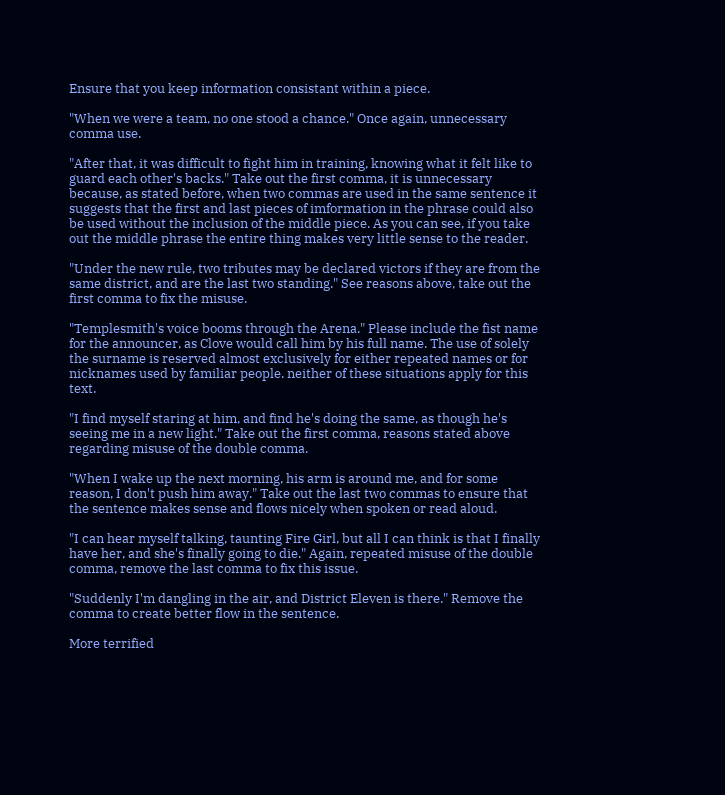Ensure that you keep information consistant within a piece.

"When we were a team, no one stood a chance." Once again, unnecessary comma use.

"After that, it was difficult to fight him in training, knowing what it felt like to guard each other's backs." Take out the first comma, it is unnecessary because, as stated before, when two commas are used in the same sentence it suggests that the first and last pieces of imformation in the phrase could also be used without the inclusion of the middle piece. As you can see, if you take out the middle phrase the entire thing makes very little sense to the reader.

"Under the new rule, two tributes may be declared victors if they are from the same district, and are the last two standing." See reasons above, take out the first comma to fix the misuse.

"Templesmith's voice booms through the Arena." Please include the fist name for the announcer, as Clove would call him by his full name. The use of solely the surname is reserved almost exclusively for either repeated names or for nicknames used by familiar people. neither of these situations apply for this text.

"I find myself staring at him, and find he's doing the same, as though he's seeing me in a new light." Take out the first comma, reasons stated above regarding misuse of the double comma.

"When I wake up the next morning, his arm is around me, and for some reason, I don't push him away." Take out the last two commas to ensure that the sentence makes sense and flows nicely when spoken or read aloud.

"I can hear myself talking, taunting Fire Girl, but all I can think is that I finally have her, and she's finally going to die." Again, repeated misuse of the double comma, remove the last comma to fix this issue.

"Suddenly I'm dangling in the air, and District Eleven is there." Remove the comma to create better flow in the sentence.

More terrified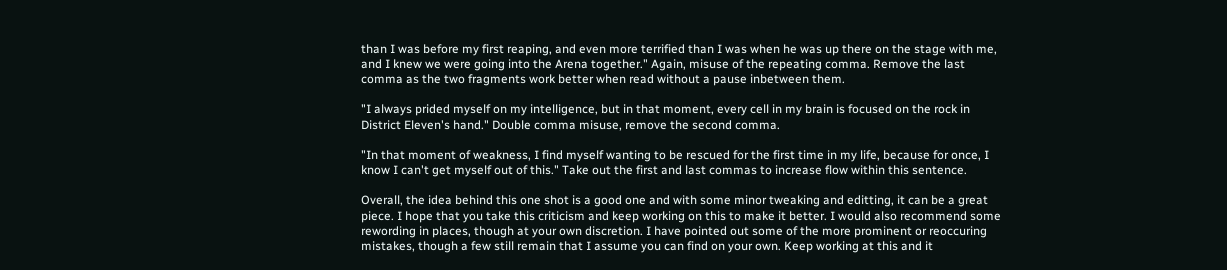than I was before my first reaping, and even more terrified than I was when he was up there on the stage with me, and I knew we were going into the Arena together." Again, misuse of the repeating comma. Remove the last comma as the two fragments work better when read without a pause inbetween them.

"I always prided myself on my intelligence, but in that moment, every cell in my brain is focused on the rock in District Eleven's hand." Double comma misuse, remove the second comma.

"In that moment of weakness, I find myself wanting to be rescued for the first time in my life, because for once, I know I can't get myself out of this." Take out the first and last commas to increase flow within this sentence.

Overall, the idea behind this one shot is a good one and with some minor tweaking and editting, it can be a great piece. I hope that you take this criticism and keep working on this to make it better. I would also recommend some rewording in places, though at your own discretion. I have pointed out some of the more prominent or reoccuring mistakes, though a few still remain that I assume you can find on your own. Keep working at this and it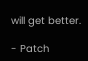will get better.

- Patch